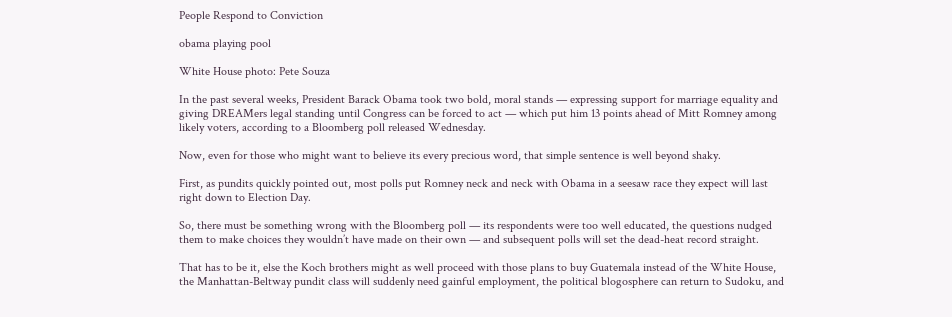People Respond to Conviction

obama playing pool

White House photo: Pete Souza

In the past several weeks, President Barack Obama took two bold, moral stands — expressing support for marriage equality and giving DREAMers legal standing until Congress can be forced to act — which put him 13 points ahead of Mitt Romney among likely voters, according to a Bloomberg poll released Wednesday.

Now, even for those who might want to believe its every precious word, that simple sentence is well beyond shaky.

First, as pundits quickly pointed out, most polls put Romney neck and neck with Obama in a seesaw race they expect will last right down to Election Day.

So, there must be something wrong with the Bloomberg poll — its respondents were too well educated, the questions nudged them to make choices they wouldn’t have made on their own — and subsequent polls will set the dead-heat record straight.

That has to be it, else the Koch brothers might as well proceed with those plans to buy Guatemala instead of the White House, the Manhattan-Beltway pundit class will suddenly need gainful employment, the political blogosphere can return to Sudoku, and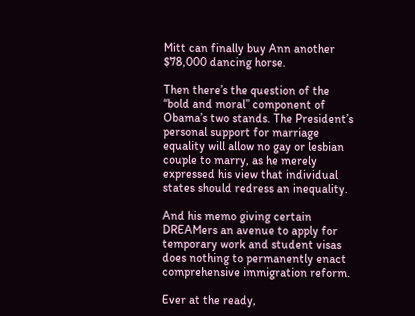Mitt can finally buy Ann another $78,000 dancing horse.

Then there’s the question of the “bold and moral” component of Obama’s two stands. The President’s personal support for marriage equality will allow no gay or lesbian couple to marry, as he merely expressed his view that individual states should redress an inequality.

And his memo giving certain DREAMers an avenue to apply for temporary work and student visas does nothing to permanently enact comprehensive immigration reform.

Ever at the ready,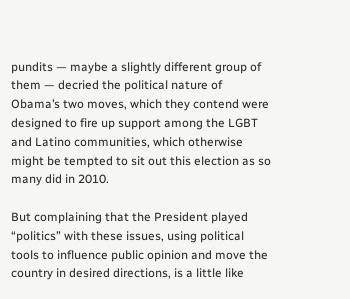pundits — maybe a slightly different group of them — decried the political nature of Obama’s two moves, which they contend were designed to fire up support among the LGBT and Latino communities, which otherwise might be tempted to sit out this election as so many did in 2010.

But complaining that the President played “politics” with these issues, using political tools to influence public opinion and move the country in desired directions, is a little like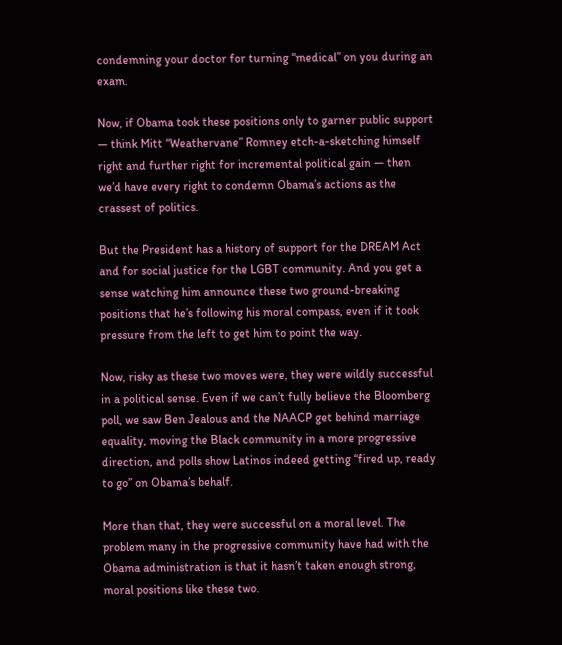condemning your doctor for turning “medical” on you during an exam.

Now, if Obama took these positions only to garner public support — think Mitt “Weathervane” Romney etch-a-sketching himself right and further right for incremental political gain — then we’d have every right to condemn Obama’s actions as the crassest of politics.

But the President has a history of support for the DREAM Act and for social justice for the LGBT community. And you get a sense watching him announce these two ground-breaking positions that he’s following his moral compass, even if it took pressure from the left to get him to point the way.

Now, risky as these two moves were, they were wildly successful in a political sense. Even if we can’t fully believe the Bloomberg poll, we saw Ben Jealous and the NAACP get behind marriage equality, moving the Black community in a more progressive direction, and polls show Latinos indeed getting “fired up, ready to go” on Obama’s behalf.

More than that, they were successful on a moral level. The problem many in the progressive community have had with the Obama administration is that it hasn’t taken enough strong, moral positions like these two.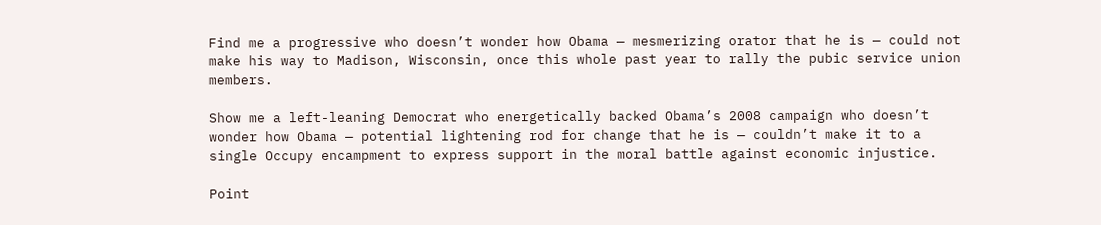Find me a progressive who doesn’t wonder how Obama — mesmerizing orator that he is — could not make his way to Madison, Wisconsin, once this whole past year to rally the pubic service union members.

Show me a left-leaning Democrat who energetically backed Obama’s 2008 campaign who doesn’t wonder how Obama — potential lightening rod for change that he is — couldn’t make it to a single Occupy encampment to express support in the moral battle against economic injustice.

Point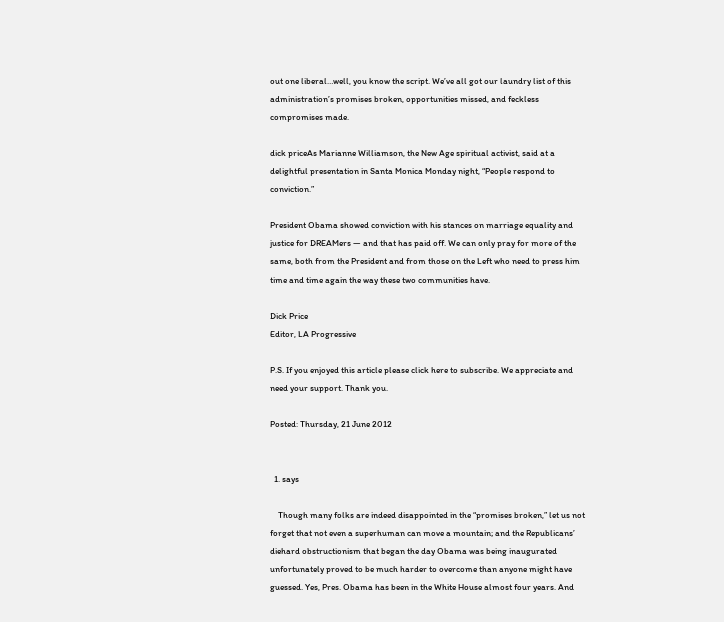out one liberal…well, you know the script. We’ve all got our laundry list of this administration’s promises broken, opportunities missed, and feckless compromises made.

dick priceAs Marianne Williamson, the New Age spiritual activist, said at a delightful presentation in Santa Monica Monday night, “People respond to conviction.”

President Obama showed conviction with his stances on marriage equality and justice for DREAMers — and that has paid off. We can only pray for more of the same, both from the President and from those on the Left who need to press him time and time again the way these two communities have.

Dick Price
Editor, LA Progressive

P.S. If you enjoyed this article please click here to subscribe. We appreciate and need your support. Thank you.

Posted: Thursday, 21 June 2012


  1. says

    Though many folks are indeed disappointed in the “promises broken,” let us not forget that not even a superhuman can move a mountain; and the Republicans’ diehard obstructionism that began the day Obama was being inaugurated unfortunately proved to be much harder to overcome than anyone might have guessed. Yes, Pres. Obama has been in the White House almost four years. And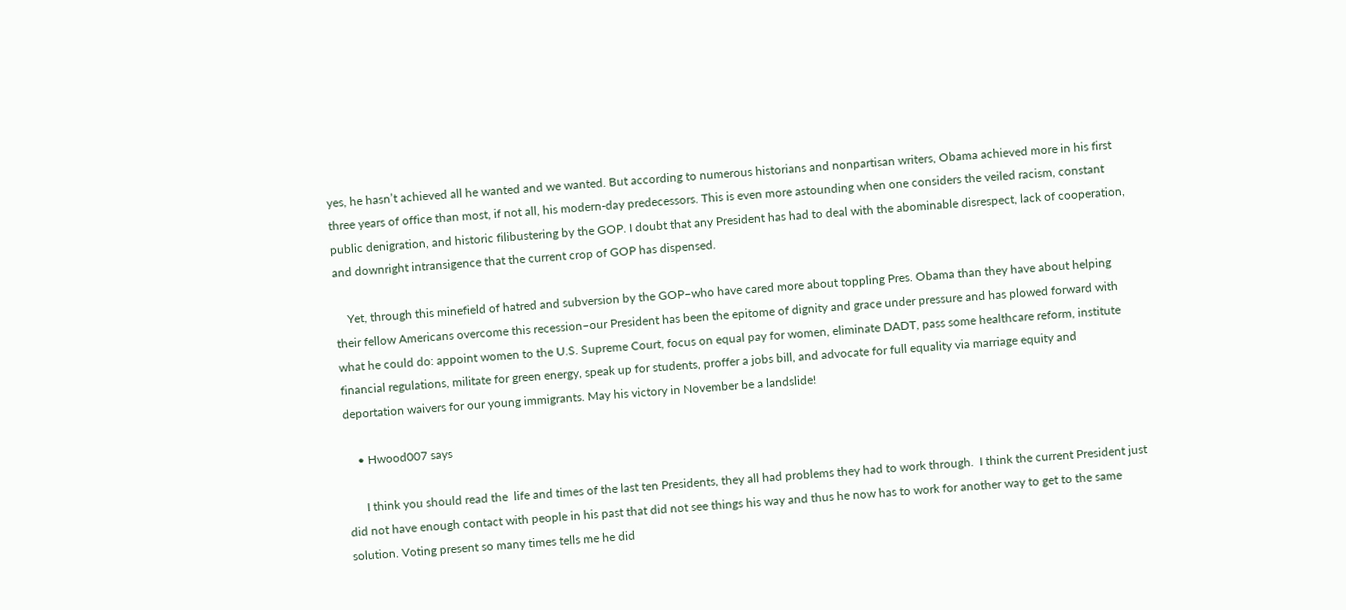yes, he hasn’t achieved all he wanted and we wanted. But according to numerous historians and nonpartisan writers, Obama achieved more in his first three years of office than most, if not all, his modern-day predecessors. This is even more astounding when one considers the veiled racism, constant public denigration, and historic filibustering by the GOP. I doubt that any President has had to deal with the abominable disrespect, lack of cooperation, and downright intransigence that the current crop of GOP has dispensed.

    Yet, through this minefield of hatred and subversion by the GOP–who have cared more about toppling Pres. Obama than they have about helping their fellow Americans overcome this recession–our President has been the epitome of dignity and grace under pressure and has plowed forward with what he could do: appoint women to the U.S. Supreme Court, focus on equal pay for women, eliminate DADT, pass some healthcare reform, institute financial regulations, militate for green energy, speak up for students, proffer a jobs bill, and advocate for full equality via marriage equity and deportation waivers for our young immigrants. May his victory in November be a landslide!

    • Hwood007 says

      I think you should read the  life and times of the last ten Presidents, they all had problems they had to work through.  I think the current President just did not have enough contact with people in his past that did not see things his way and thus he now has to work for another way to get to the same solution. Voting present so many times tells me he did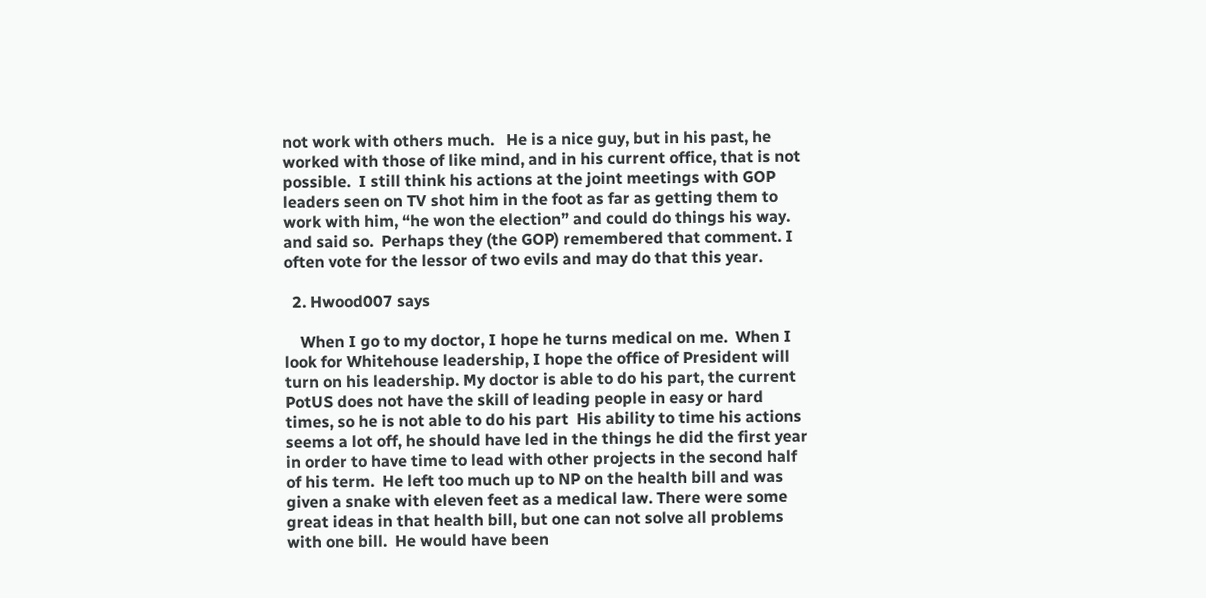not work with others much.   He is a nice guy, but in his past, he worked with those of like mind, and in his current office, that is not possible.  I still think his actions at the joint meetings with GOP leaders seen on TV shot him in the foot as far as getting them to work with him, “he won the election” and could do things his way. and said so.  Perhaps they (the GOP) remembered that comment. I often vote for the lessor of two evils and may do that this year.

  2. Hwood007 says

    When I go to my doctor, I hope he turns medical on me.  When I look for Whitehouse leadership, I hope the office of President will turn on his leadership. My doctor is able to do his part, the current PotUS does not have the skill of leading people in easy or hard times, so he is not able to do his part  His ability to time his actions seems a lot off, he should have led in the things he did the first year in order to have time to lead with other projects in the second half of his term.  He left too much up to NP on the health bill and was given a snake with eleven feet as a medical law. There were some great ideas in that health bill, but one can not solve all problems with one bill.  He would have been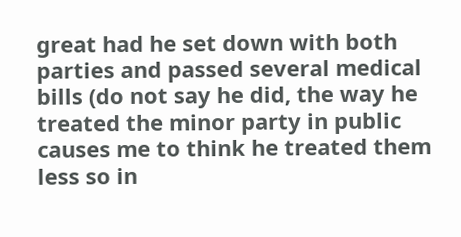great had he set down with both parties and passed several medical bills (do not say he did, the way he treated the minor party in public causes me to think he treated them less so in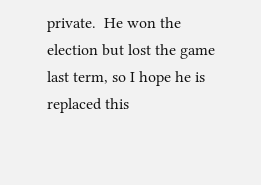private.  He won the election but lost the game last term, so I hope he is replaced this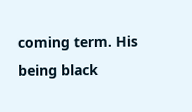coming term. His being black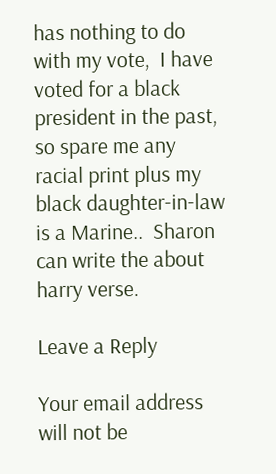has nothing to do with my vote,  I have voted for a black president in the past, so spare me any racial print plus my black daughter-in-law is a Marine..  Sharon can write the about harry verse.

Leave a Reply

Your email address will not be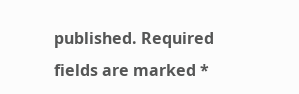published. Required fields are marked *